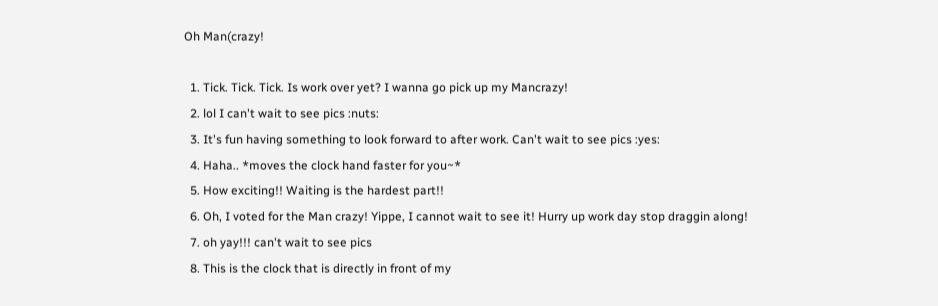Oh Man(crazy!

  1. Tick. Tick. Tick. Is work over yet? I wanna go pick up my Mancrazy!
  2. lol I can't wait to see pics :nuts:
  3. It's fun having something to look forward to after work. Can't wait to see pics :yes:
  4. Haha.. *moves the clock hand faster for you~*
  5. How exciting!! Waiting is the hardest part!!
  6. Oh, I voted for the Man crazy! Yippe, I cannot wait to see it! Hurry up work day stop draggin along!
  7. oh yay!!! can't wait to see pics
  8. This is the clock that is directly in front of my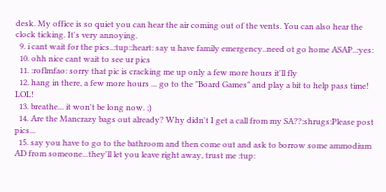desk. My office is so quiet you can hear the air coming out of the vents. You can also hear the clock ticking. It's very annoying.
  9. i cant wait for the pics..:tup::heart: say u have family emergency..need ot go home ASAP..:yes:
  10. ohh nice cant wait to see ur pics
  11. :roflmfao: sorry that pic is cracking me up only a few more hours it'll fly
  12. hang in there, a few more hours ... go to the "Board Games" and play a bit to help pass time! LOL!
  13. breathe... it won't be long now. ;)
  14. Are the Mancrazy bags out already? Why didn't I get a call from my SA??:shrugs:Please post pics...
  15. say you have to go to the bathroom and then come out and ask to borrow some ammodium AD from someone...they'll let you leave right away, trust me :tup: